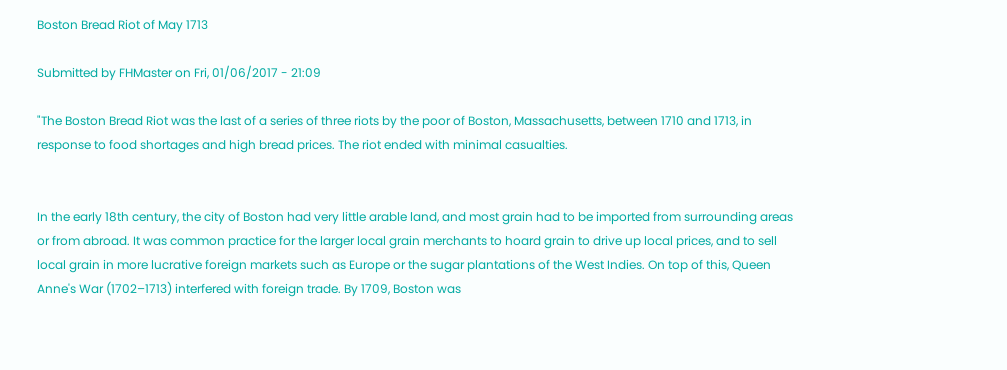Boston Bread Riot of May 1713

Submitted by FHMaster on Fri, 01/06/2017 - 21:09

"The Boston Bread Riot was the last of a series of three riots by the poor of Boston, Massachusetts, between 1710 and 1713, in response to food shortages and high bread prices. The riot ended with minimal casualties.


In the early 18th century, the city of Boston had very little arable land, and most grain had to be imported from surrounding areas or from abroad. It was common practice for the larger local grain merchants to hoard grain to drive up local prices, and to sell local grain in more lucrative foreign markets such as Europe or the sugar plantations of the West Indies. On top of this, Queen Anne's War (1702–1713) interfered with foreign trade. By 1709, Boston was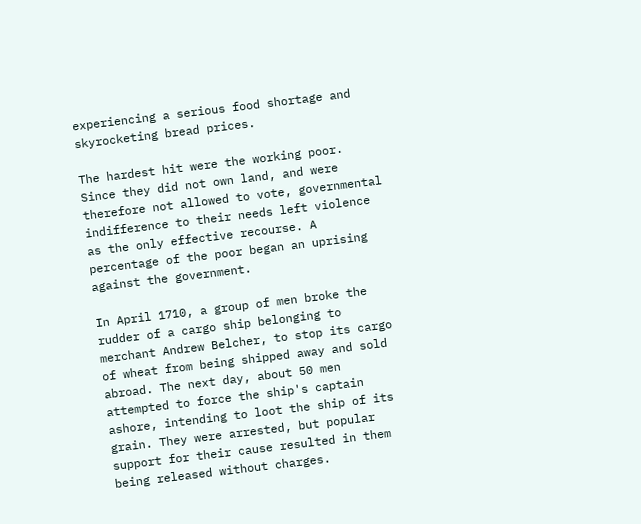experiencing a serious food shortage and skyrocketing bread prices.

The hardest hit were the working poor. Since they did not own land, and were therefore not allowed to vote, governmental indifference to their needs left violence as the only effective recourse. A percentage of the poor began an uprising against the government.

In April 1710, a group of men broke the rudder of a cargo ship belonging to merchant Andrew Belcher, to stop its cargo of wheat from being shipped away and sold abroad. The next day, about 50 men attempted to force the ship's captain ashore, intending to loot the ship of its grain. They were arrested, but popular support for their cause resulted in them being released without charges.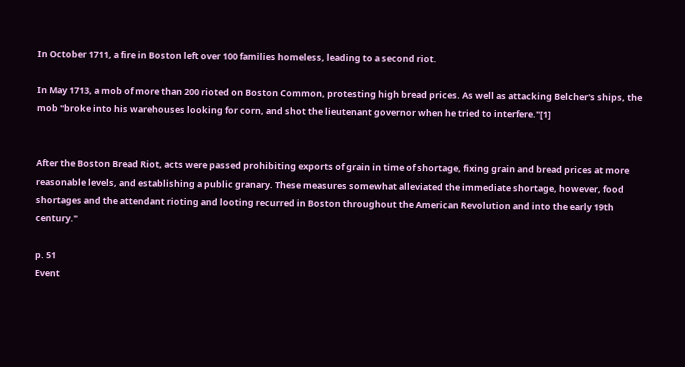In October 1711, a fire in Boston left over 100 families homeless, leading to a second riot.

In May 1713, a mob of more than 200 rioted on Boston Common, protesting high bread prices. As well as attacking Belcher's ships, the mob "broke into his warehouses looking for corn, and shot the lieutenant governor when he tried to interfere."[1]


After the Boston Bread Riot, acts were passed prohibiting exports of grain in time of shortage, fixing grain and bread prices at more reasonable levels, and establishing a public granary. These measures somewhat alleviated the immediate shortage, however, food shortages and the attendant rioting and looting recurred in Boston throughout the American Revolution and into the early 19th century."

p. 51
Event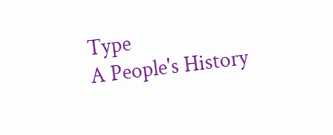Type
A People's History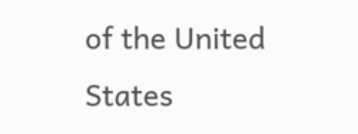of the United States